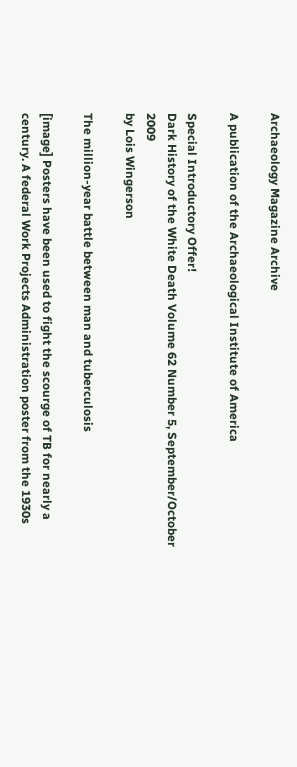Archaeology Magazine Archive

A publication of the Archaeological Institute of America

Special Introductory Offer!
Dark History of the White Death Volume 62 Number 5, September/October 2009
by Lois Wingerson

The million-year battle between man and tuberculosis

[image] Posters have been used to fight the scourge of TB for nearly a century. A federal Work Projects Administration poster from the 1930s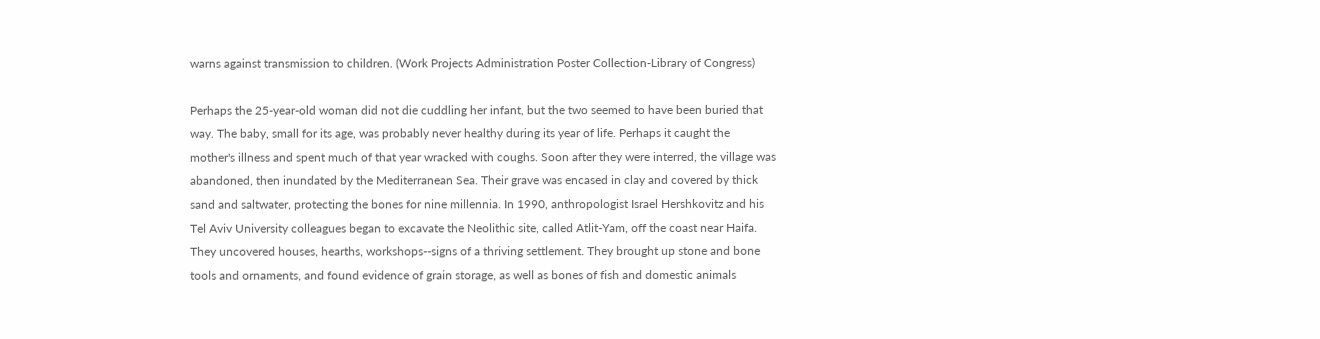warns against transmission to children. (Work Projects Administration Poster Collection-Library of Congress)

Perhaps the 25-year-old woman did not die cuddling her infant, but the two seemed to have been buried that way. The baby, small for its age, was probably never healthy during its year of life. Perhaps it caught the mother's illness and spent much of that year wracked with coughs. Soon after they were interred, the village was abandoned, then inundated by the Mediterranean Sea. Their grave was encased in clay and covered by thick sand and saltwater, protecting the bones for nine millennia. In 1990, anthropologist Israel Hershkovitz and his Tel Aviv University colleagues began to excavate the Neolithic site, called Atlit-Yam, off the coast near Haifa. They uncovered houses, hearths, workshops--signs of a thriving settlement. They brought up stone and bone tools and ornaments, and found evidence of grain storage, as well as bones of fish and domestic animals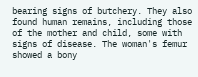bearing signs of butchery. They also found human remains, including those of the mother and child, some with signs of disease. The woman's femur showed a bony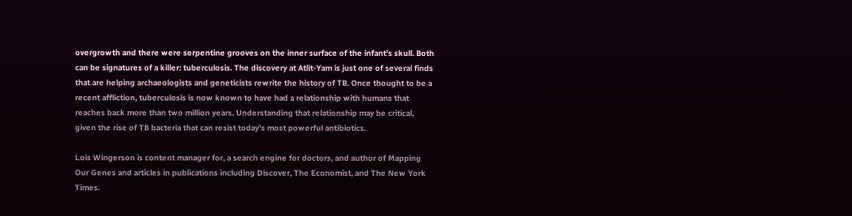overgrowth and there were serpentine grooves on the inner surface of the infant's skull. Both can be signatures of a killer: tuberculosis. The discovery at Atlit-Yam is just one of several finds that are helping archaeologists and geneticists rewrite the history of TB. Once thought to be a recent affliction, tuberculosis is now known to have had a relationship with humans that reaches back more than two million years. Understanding that relationship may be critical, given the rise of TB bacteria that can resist today's most powerful antibiotics.

Lois Wingerson is content manager for, a search engine for doctors, and author of Mapping Our Genes and articles in publications including Discover, The Economist, and The New York Times.